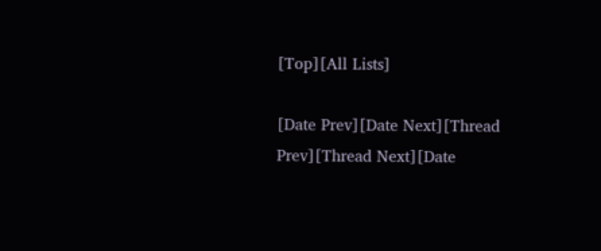[Top][All Lists]

[Date Prev][Date Next][Thread Prev][Thread Next][Date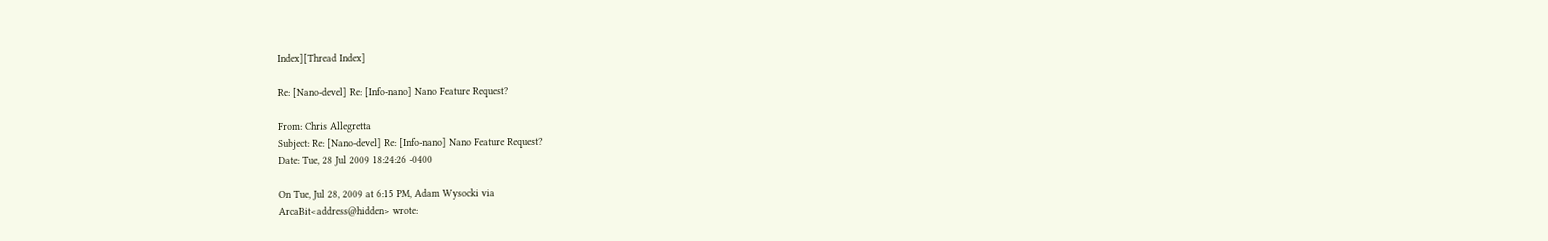Index][Thread Index]

Re: [Nano-devel] Re: [Info-nano] Nano Feature Request?

From: Chris Allegretta
Subject: Re: [Nano-devel] Re: [Info-nano] Nano Feature Request?
Date: Tue, 28 Jul 2009 18:24:26 -0400

On Tue, Jul 28, 2009 at 6:15 PM, Adam Wysocki via
ArcaBit<address@hidden> wrote: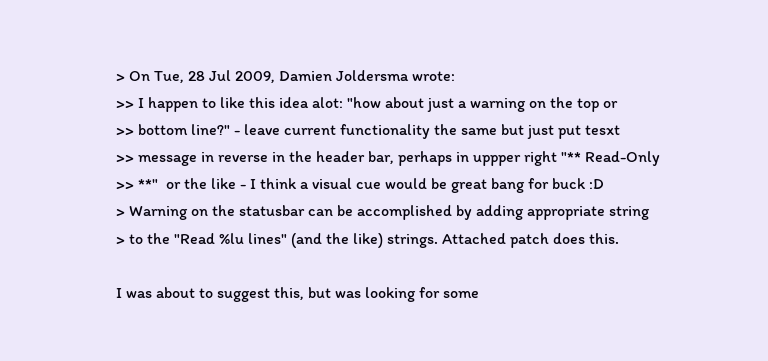> On Tue, 28 Jul 2009, Damien Joldersma wrote:
>> I happen to like this idea alot: "how about just a warning on the top or
>> bottom line?" - leave current functionality the same but just put tesxt
>> message in reverse in the header bar, perhaps in uppper right "** Read-Only
>> **"  or the like - I think a visual cue would be great bang for buck :D
> Warning on the statusbar can be accomplished by adding appropriate string
> to the "Read %lu lines" (and the like) strings. Attached patch does this.

I was about to suggest this, but was looking for some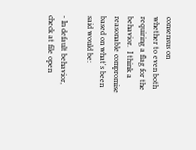consensus on
whether to even both requiring a flag for the behavior.  I think a
reasonable compromise based on what's been said would be:

- In default behavior, check at file open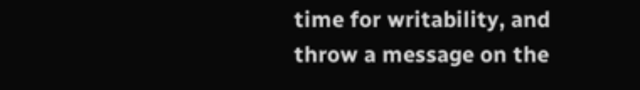time for writability, and
throw a message on the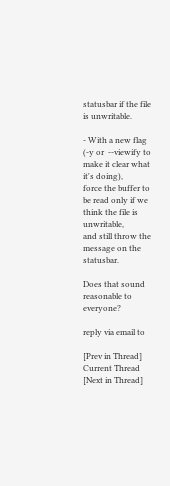statusbar if the file is unwritable.

- With a new flag (-y or  --viewify to make it clear what it's doing),
force the buffer to be read only if we think the file is unwritable,
and still throw the message on the statusbar.

Does that sound reasonable to everyone?

reply via email to

[Prev in Thread] Current Thread [Next in Thread]